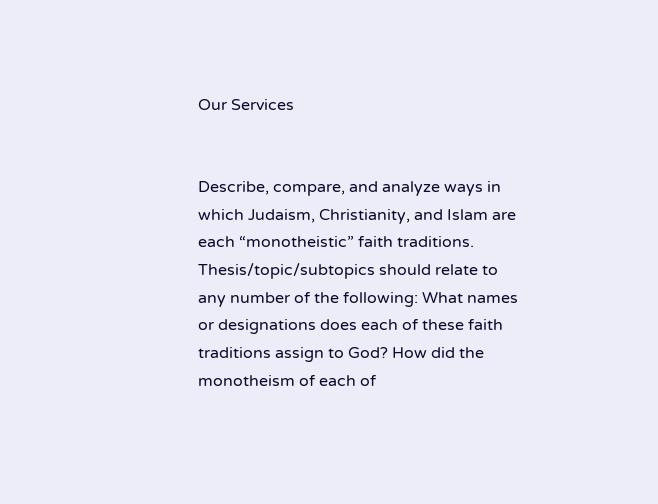Our Services


Describe, compare, and analyze ways in which Judaism, Christianity, and Islam are each “monotheistic” faith traditions.
Thesis/topic/subtopics should relate to any number of the following: What names or designations does each of these faith traditions assign to God? How did the monotheism of each of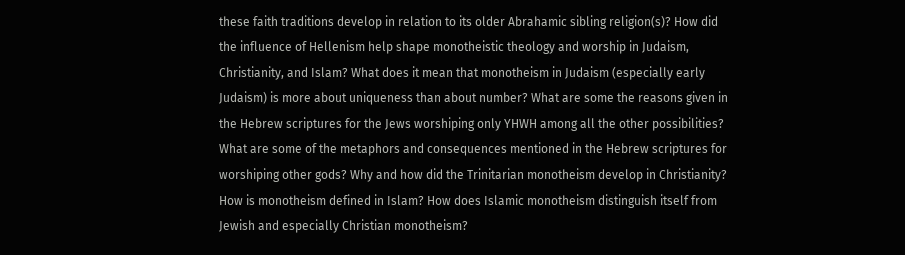these faith traditions develop in relation to its older Abrahamic sibling religion(s)? How did the influence of Hellenism help shape monotheistic theology and worship in Judaism, Christianity, and Islam? What does it mean that monotheism in Judaism (especially early Judaism) is more about uniqueness than about number? What are some the reasons given in the Hebrew scriptures for the Jews worshiping only YHWH among all the other possibilities? What are some of the metaphors and consequences mentioned in the Hebrew scriptures for worshiping other gods? Why and how did the Trinitarian monotheism develop in Christianity? How is monotheism defined in Islam? How does Islamic monotheism distinguish itself from Jewish and especially Christian monotheism?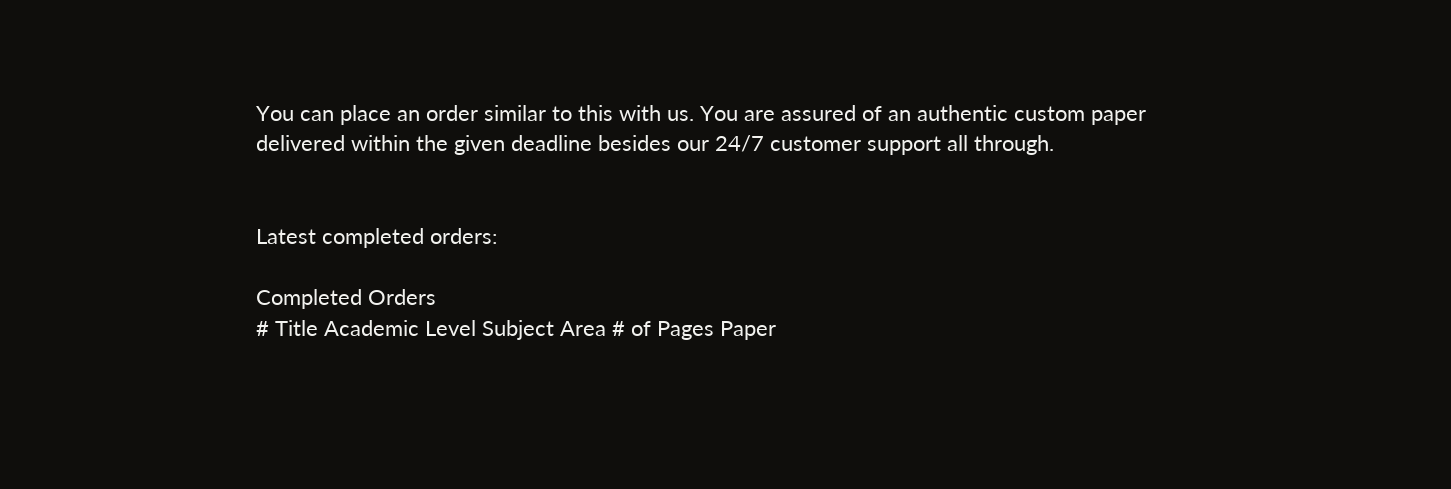You can place an order similar to this with us. You are assured of an authentic custom paper delivered within the given deadline besides our 24/7 customer support all through.


Latest completed orders:

Completed Orders
# Title Academic Level Subject Area # of Pages Paper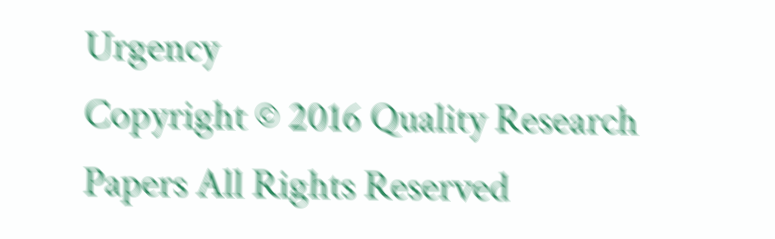Urgency
Copyright © 2016 Quality Research Papers All Rights Reserved